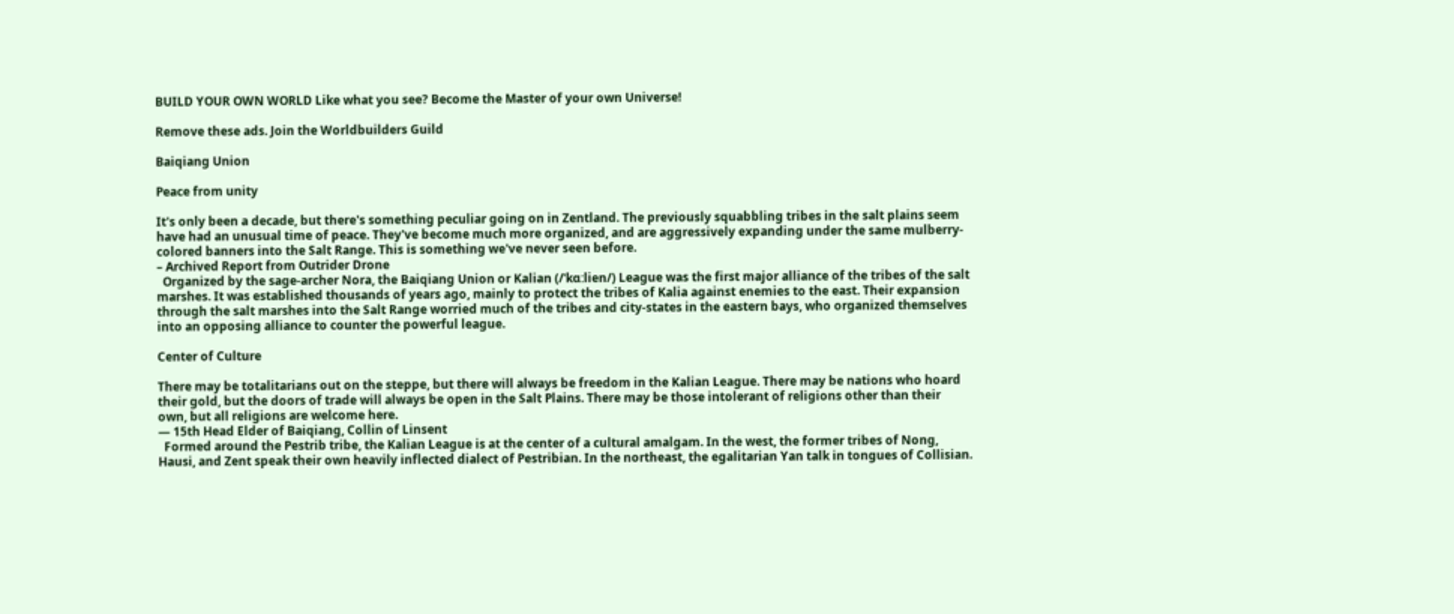BUILD YOUR OWN WORLD Like what you see? Become the Master of your own Universe!

Remove these ads. Join the Worldbuilders Guild

Baiqiang Union

Peace from unity

It's only been a decade, but there's something peculiar going on in Zentland. The previously squabbling tribes in the salt plains seem have had an unusual time of peace. They've become much more organized, and are aggressively expanding under the same mulberry-colored banners into the Salt Range. This is something we've never seen before.
– Archived Report from Outrider Drone
  Organized by the sage-archer Nora, the Baiqiang Union or Kalian (/ˈkɑːlien/) League was the first major alliance of the tribes of the salt marshes. It was established thousands of years ago, mainly to protect the tribes of Kalia against enemies to the east. Their expansion through the salt marshes into the Salt Range worried much of the tribes and city-states in the eastern bays, who organized themselves into an opposing alliance to counter the powerful league.

Center of Culture

There may be totalitarians out on the steppe, but there will always be freedom in the Kalian League. There may be nations who hoard their gold, but the doors of trade will always be open in the Salt Plains. There may be those intolerant of religions other than their own, but all religions are welcome here.
— 15th Head Elder of Baiqiang, Collin of Linsent
  Formed around the Pestrib tribe, the Kalian League is at the center of a cultural amalgam. In the west, the former tribes of Nong, Hausi, and Zent speak their own heavily inflected dialect of Pestribian. In the northeast, the egalitarian Yan talk in tongues of Collisian.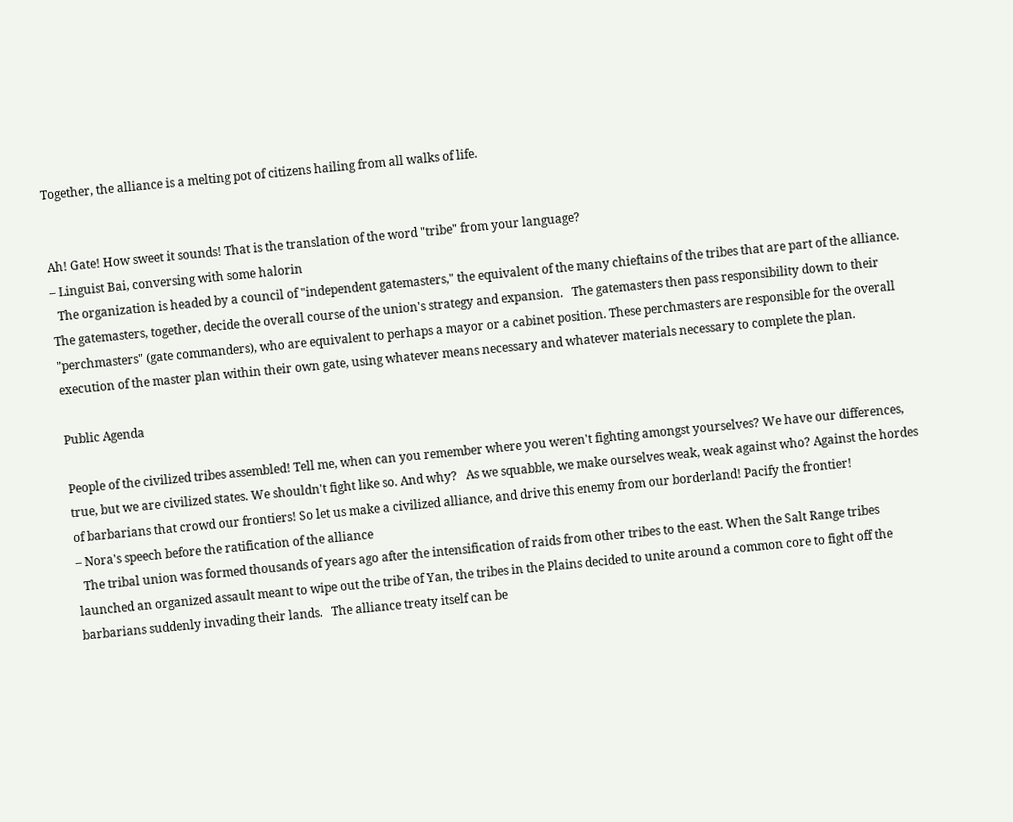Together, the alliance is a melting pot of citizens hailing from all walks of life.


Ah! Gate! How sweet it sounds! That is the translation of the word "tribe" from your language?
– Linguist Bai, conversing with some halorin
  The organization is headed by a council of "independent gatemasters," the equivalent of the many chieftains of the tribes that are part of the alliance. The gatemasters, together, decide the overall course of the union's strategy and expansion.   The gatemasters then pass responsibility down to their "perchmasters" (gate commanders), who are equivalent to perhaps a mayor or a cabinet position. These perchmasters are responsible for the overall execution of the master plan within their own gate, using whatever means necessary and whatever materials necessary to complete the plan.

Public Agenda

People of the civilized tribes assembled! Tell me, when can you remember where you weren't fighting amongst yourselves? We have our differences, true, but we are civilized states. We shouldn't fight like so. And why?   As we squabble, we make ourselves weak, weak against who? Against the hordes of barbarians that crowd our frontiers! So let us make a civilized alliance, and drive this enemy from our borderland! Pacify the frontier!
– Nora's speech before the ratification of the alliance
  The tribal union was formed thousands of years ago after the intensification of raids from other tribes to the east. When the Salt Range tribes launched an organized assault meant to wipe out the tribe of Yan, the tribes in the Plains decided to unite around a common core to fight off the barbarians suddenly invading their lands.   The alliance treaty itself can be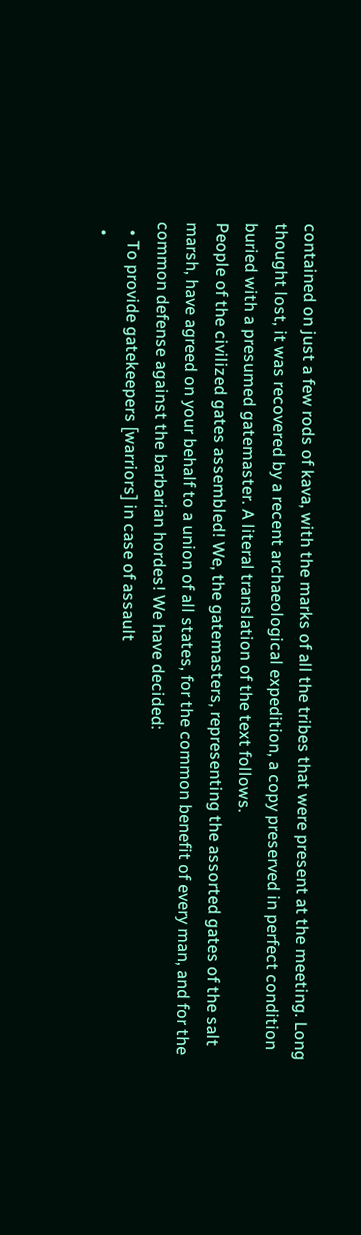contained on just a few rods of kava, with the marks of all the tribes that were present at the meeting. Long thought lost, it was recovered by a recent archaeological expedition, a copy preserved in perfect condition buried with a presumed gatemaster. A literal translation of the text follows.
People of the civilized gates assembled! We, the gatemasters, representing the assorted gates of the salt marsh, have agreed on your behalf to a union of all states, for the common benefit of every man, and for the common defense against the barbarian hordes! We have decided:
  • To provide gatekeepers [warriors] in case of assault
  •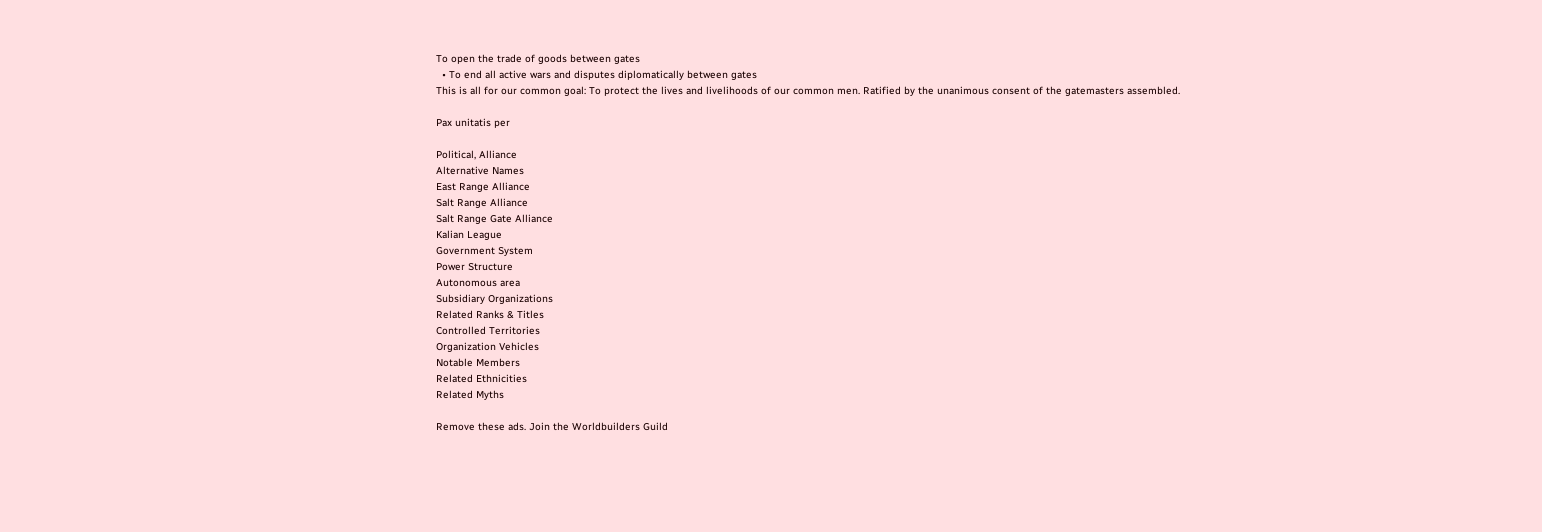To open the trade of goods between gates
  • To end all active wars and disputes diplomatically between gates
This is all for our common goal: To protect the lives and livelihoods of our common men. Ratified by the unanimous consent of the gatemasters assembled.

Pax unitatis per

Political, Alliance
Alternative Names
East Range Alliance
Salt Range Alliance
Salt Range Gate Alliance
Kalian League
Government System
Power Structure
Autonomous area
Subsidiary Organizations
Related Ranks & Titles
Controlled Territories
Organization Vehicles
Notable Members
Related Ethnicities
Related Myths

Remove these ads. Join the Worldbuilders Guild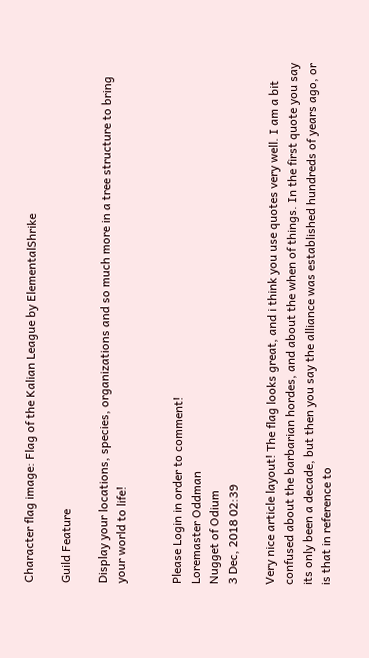Character flag image: Flag of the Kalian League by ElementalShrike

Guild Feature

Display your locations, species, organizations and so much more in a tree structure to bring your world to life!


Please Login in order to comment!
Loremaster Oddman
Nugget of Odium
3 Dec, 2018 02:39

Very nice article layout! The flag looks great, and i think you use quotes very well. I am a bit confused about the barbarian hordes, and about the when of things. In the first quote you say its only been a decade, but then you say the alliance was established hundreds of years ago, or is that in reference to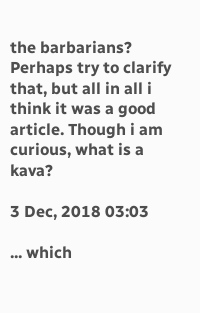the barbarians? Perhaps try to clarify that, but all in all i think it was a good article. Though i am curious, what is a kava?

3 Dec, 2018 03:03

... which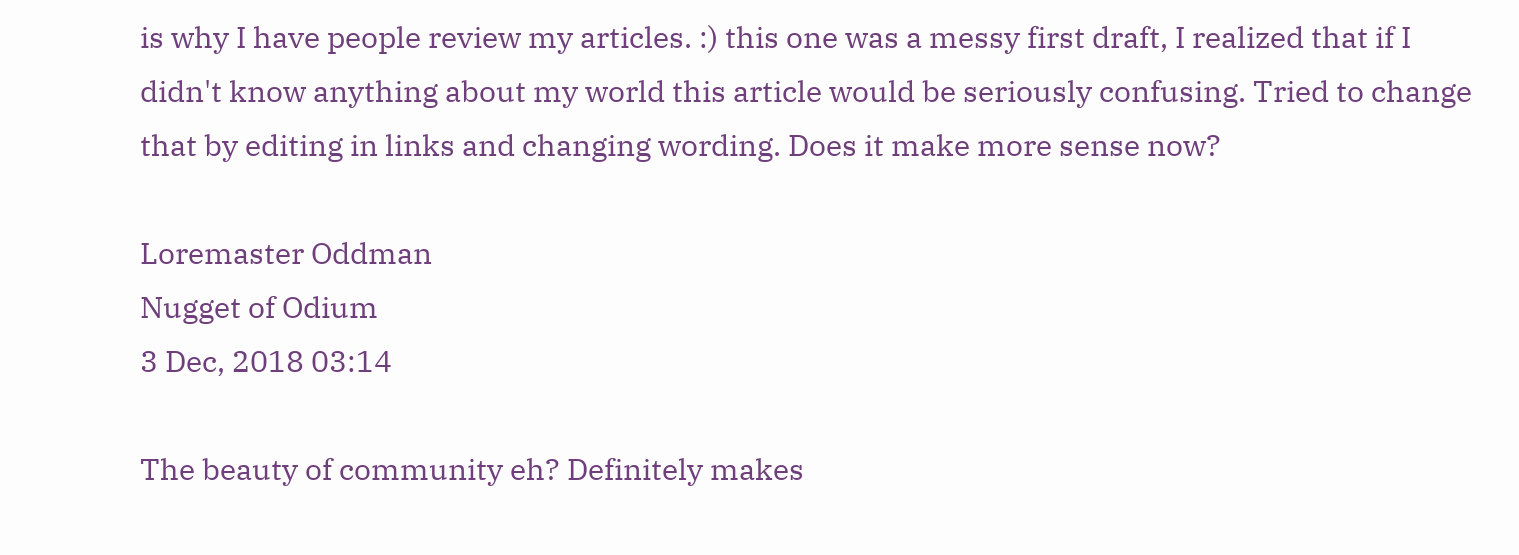is why I have people review my articles. :) this one was a messy first draft, I realized that if I didn't know anything about my world this article would be seriously confusing. Tried to change that by editing in links and changing wording. Does it make more sense now?

Loremaster Oddman
Nugget of Odium
3 Dec, 2018 03:14

The beauty of community eh? Definitely makes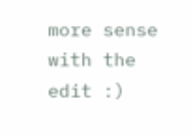more sense with the edit :)